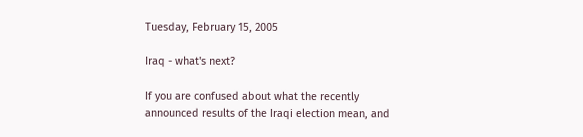Tuesday, February 15, 2005

Iraq - what's next?

If you are confused about what the recently announced results of the Iraqi election mean, and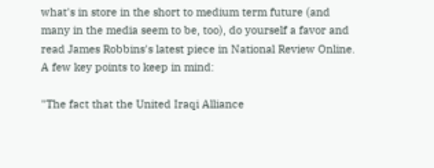what's in store in the short to medium term future (and many in the media seem to be, too), do yourself a favor and read James Robbins's latest piece in National Review Online. A few key points to keep in mind:

"The fact that the United Iraqi Alliance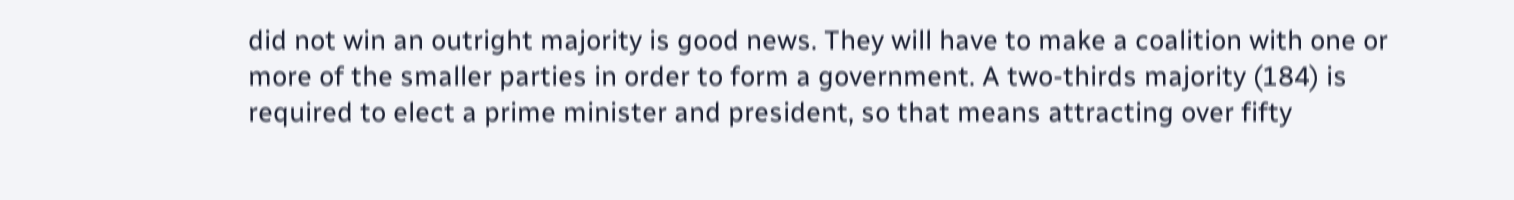did not win an outright majority is good news. They will have to make a coalition with one or more of the smaller parties in order to form a government. A two-thirds majority (184) is required to elect a prime minister and president, so that means attracting over fifty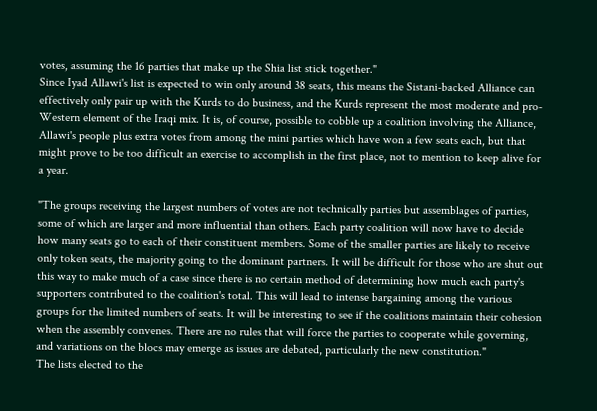votes, assuming the 16 parties that make up the Shia list stick together."
Since Iyad Allawi's list is expected to win only around 38 seats, this means the Sistani-backed Alliance can effectively only pair up with the Kurds to do business, and the Kurds represent the most moderate and pro-Western element of the Iraqi mix. It is, of course, possible to cobble up a coalition involving the Alliance, Allawi's people plus extra votes from among the mini parties which have won a few seats each, but that might prove to be too difficult an exercise to accomplish in the first place, not to mention to keep alive for a year.

"The groups receiving the largest numbers of votes are not technically parties but assemblages of parties, some of which are larger and more influential than others. Each party coalition will now have to decide how many seats go to each of their constituent members. Some of the smaller parties are likely to receive only token seats, the majority going to the dominant partners. It will be difficult for those who are shut out this way to make much of a case since there is no certain method of determining how much each party's supporters contributed to the coalition's total. This will lead to intense bargaining among the various groups for the limited numbers of seats. It will be interesting to see if the coalitions maintain their cohesion when the assembly convenes. There are no rules that will force the parties to cooperate while governing, and variations on the blocs may emerge as issues are debated, particularly the new constitution."
The lists elected to the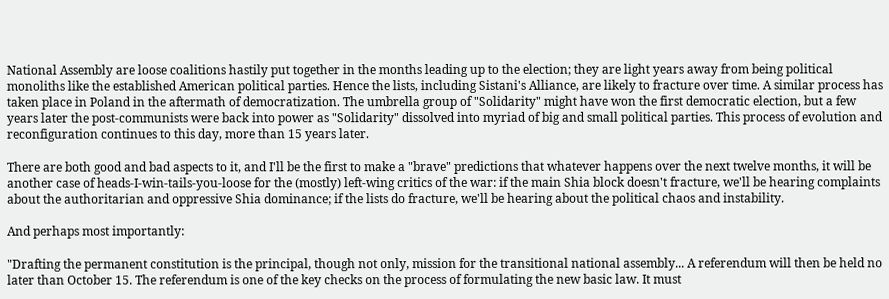National Assembly are loose coalitions hastily put together in the months leading up to the election; they are light years away from being political monoliths like the established American political parties. Hence the lists, including Sistani's Alliance, are likely to fracture over time. A similar process has taken place in Poland in the aftermath of democratization. The umbrella group of "Solidarity" might have won the first democratic election, but a few years later the post-communists were back into power as "Solidarity" dissolved into myriad of big and small political parties. This process of evolution and reconfiguration continues to this day, more than 15 years later.

There are both good and bad aspects to it, and I'll be the first to make a "brave" predictions that whatever happens over the next twelve months, it will be another case of heads-I-win-tails-you-loose for the (mostly) left-wing critics of the war: if the main Shia block doesn't fracture, we'll be hearing complaints about the authoritarian and oppressive Shia dominance; if the lists do fracture, we'll be hearing about the political chaos and instability.

And perhaps most importantly:

"Drafting the permanent constitution is the principal, though not only, mission for the transitional national assembly... A referendum will then be held no later than October 15. The referendum is one of the key checks on the process of formulating the new basic law. It must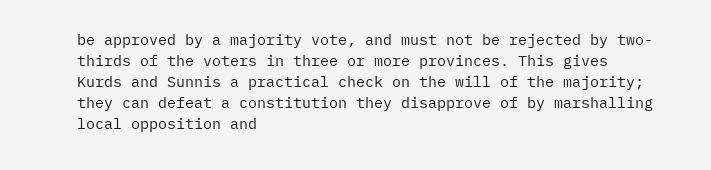be approved by a majority vote, and must not be rejected by two-thirds of the voters in three or more provinces. This gives Kurds and Sunnis a practical check on the will of the majority; they can defeat a constitution they disapprove of by marshalling local opposition and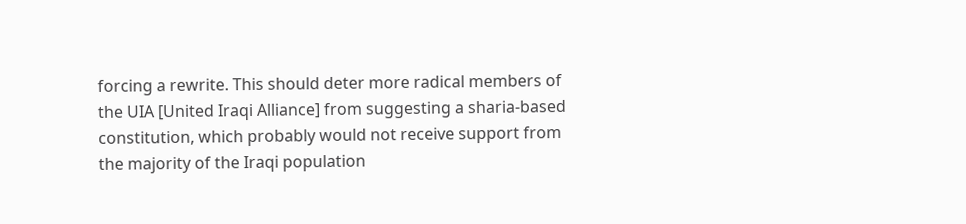forcing a rewrite. This should deter more radical members of the UIA [United Iraqi Alliance] from suggesting a sharia-based constitution, which probably would not receive support from the majority of the Iraqi population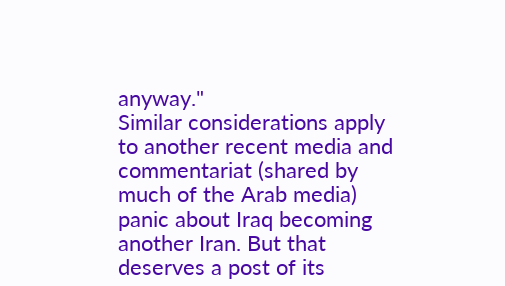anyway."
Similar considerations apply to another recent media and commentariat (shared by much of the Arab media) panic about Iraq becoming another Iran. But that deserves a post of its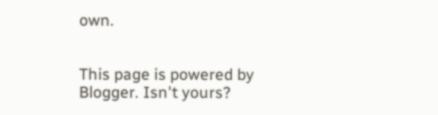own.


This page is powered by Blogger. Isn't yours?